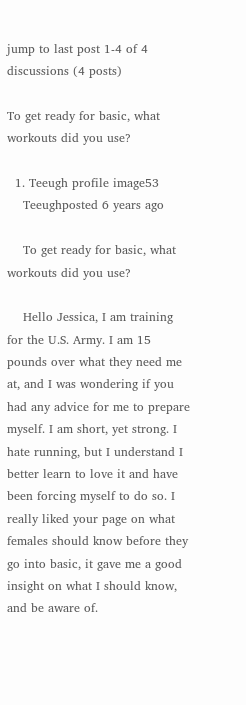jump to last post 1-4 of 4 discussions (4 posts)

To get ready for basic, what workouts did you use?

  1. Teeugh profile image53
    Teeughposted 6 years ago

    To get ready for basic, what workouts did you use?

    Hello Jessica, I am training for the U.S. Army. I am 15 pounds over what they need me at, and I was wondering if you had any advice for me to prepare myself. I am short, yet strong. I hate running, but I understand I better learn to love it and have been forcing myself to do so. I really liked your page on what females should know before they go into basic, it gave me a good  insight on what I should know, and be aware of.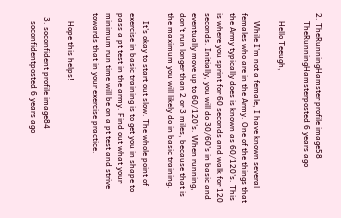2. TheRunningHamster profile image58
    TheRunningHamsterposted 6 years ago

    Hello Teeugh,

    While I'm not a female, I have known several females who are in the Army. One of the things that the Army typically does is known as 60/120's. This is where you sprint for 60 seconds and walk for 120 seconds. Initially, you will do 30/60's in basic and eventually move up to 60/120's. When running, don't run longer than 2 or 3 miles, because that is the maximum you will likely do in basic training.

    It's okay to start out slow. The whole point of exercise in basic training is to get you in shape to pass a pt test in the army. Find out what your minimum run time will be on a pt test and strive towards that in your exercise practice.

    Hope this helps!

  3. soconfident profile image84
    soconfidentposted 6 years ago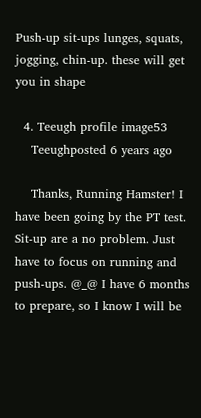Push-up sit-ups lunges, squats, jogging, chin-up. these will get you in shape

  4. Teeugh profile image53
    Teeughposted 6 years ago

    Thanks, Running Hamster! I have been going by the PT test. Sit-up are a no problem. Just have to focus on running and push-ups. @_@ I have 6 months to prepare, so I know I will be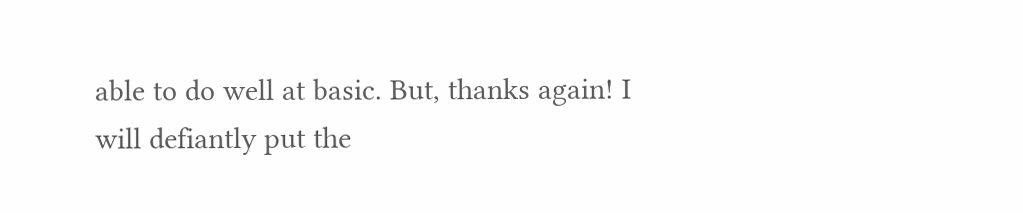able to do well at basic. But, thanks again! I will defiantly put the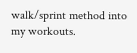walk/sprint method into my workouts.